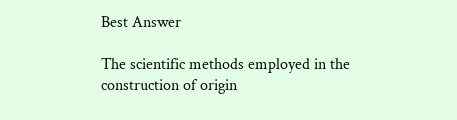Best Answer

The scientific methods employed in the construction of origin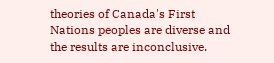theories of Canada's First Nations peoples are diverse and the results are inconclusive.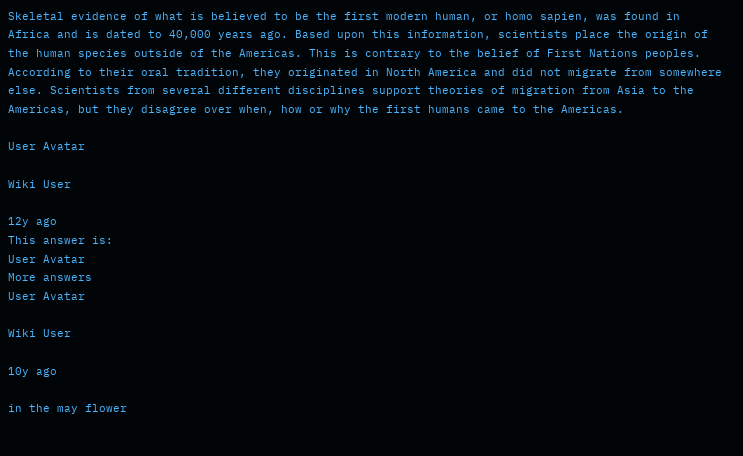Skeletal evidence of what is believed to be the first modern human, or homo sapien, was found in Africa and is dated to 40,000 years ago. Based upon this information, scientists place the origin of the human species outside of the Americas. This is contrary to the belief of First Nations peoples. According to their oral tradition, they originated in North America and did not migrate from somewhere else. Scientists from several different disciplines support theories of migration from Asia to the Americas, but they disagree over when, how or why the first humans came to the Americas.

User Avatar

Wiki User

12y ago
This answer is:
User Avatar
More answers
User Avatar

Wiki User

10y ago

in the may flower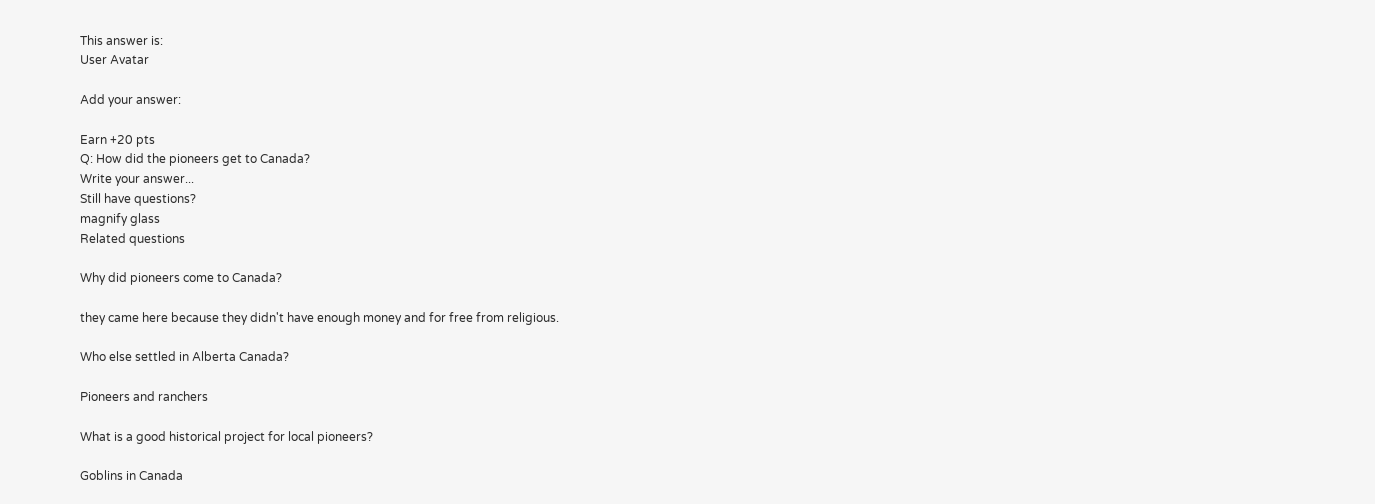This answer is:
User Avatar

Add your answer:

Earn +20 pts
Q: How did the pioneers get to Canada?
Write your answer...
Still have questions?
magnify glass
Related questions

Why did pioneers come to Canada?

they came here because they didn't have enough money and for free from religious.

Who else settled in Alberta Canada?

Pioneers and ranchers

What is a good historical project for local pioneers?

Goblins in Canada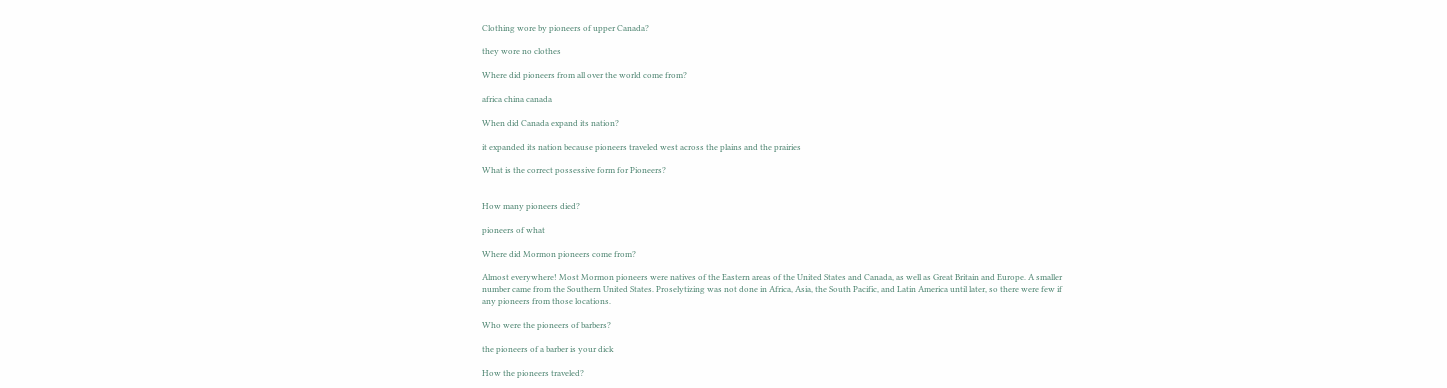Clothing wore by pioneers of upper Canada?

they wore no clothes

Where did pioneers from all over the world come from?

africa china canada

When did Canada expand its nation?

it expanded its nation because pioneers traveled west across the plains and the prairies

What is the correct possessive form for Pioneers?


How many pioneers died?

pioneers of what

Where did Mormon pioneers come from?

Almost everywhere! Most Mormon pioneers were natives of the Eastern areas of the United States and Canada, as well as Great Britain and Europe. A smaller number came from the Southern United States. Proselytizing was not done in Africa, Asia, the South Pacific, and Latin America until later, so there were few if any pioneers from those locations.

Who were the pioneers of barbers?

the pioneers of a barber is your dick

How the pioneers traveled?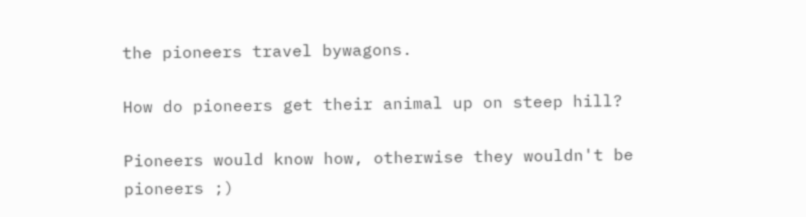the pioneers travel bywagons.

How do pioneers get their animal up on steep hill?

Pioneers would know how, otherwise they wouldn't be pioneers ;)